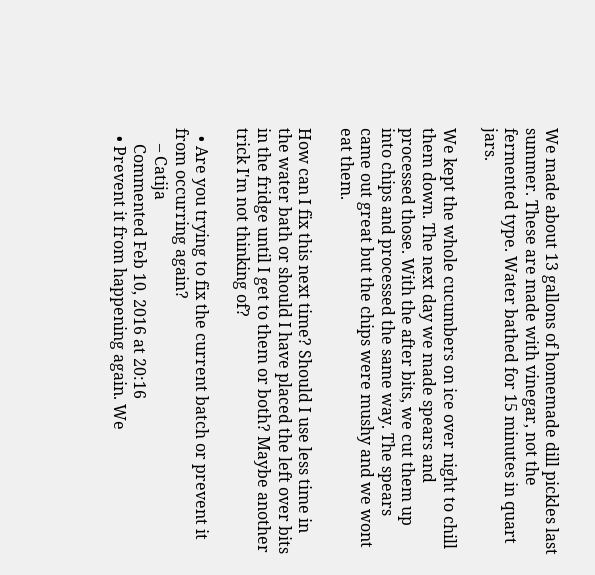We made about 13 gallons of homemade dill pickles last summer. These are made with vinegar, not the fermented type. Water bathed for 15 minutes in quart jars.

We kept the whole cucumbers on ice over night to chill them down. The next day we made spears and processed those. With the after bits, we cut them up into chips and processed the same way. The spears came out great but the chips were mushy and we wont eat them.

How can I fix this next time? Should I use less time in the water bath or should I have placed the left over bits in the fridge until I get to them or both? Maybe another trick I'm not thinking of?

  • Are you trying to fix the current batch or prevent it from occurring again?
    – Catija
    Commented Feb 10, 2016 at 20:16
  • Prevent it from happening again. We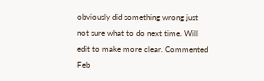obviously did something wrong just not sure what to do next time. Will edit to make more clear. Commented Feb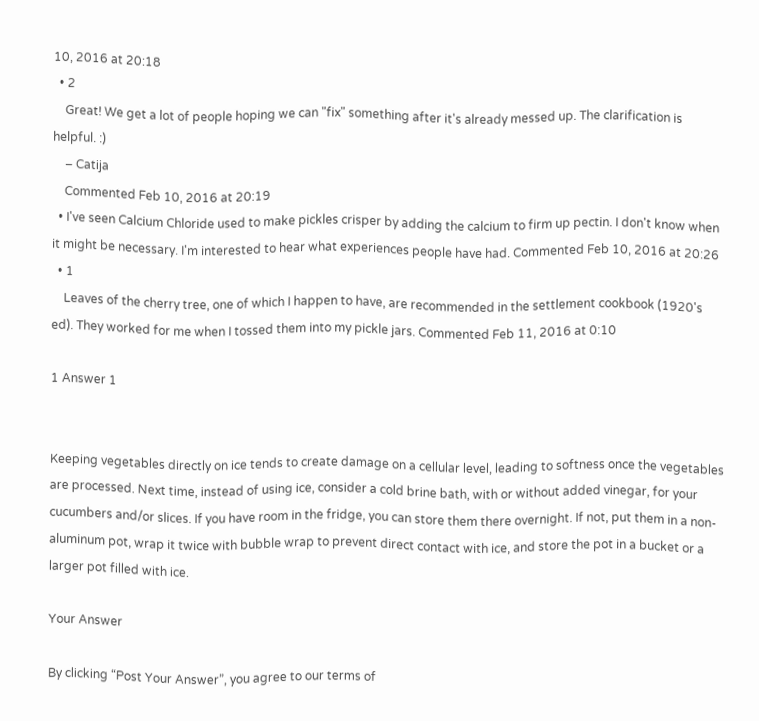10, 2016 at 20:18
  • 2
    Great! We get a lot of people hoping we can "fix" something after it's already messed up. The clarification is helpful. :)
    – Catija
    Commented Feb 10, 2016 at 20:19
  • I've seen Calcium Chloride used to make pickles crisper by adding the calcium to firm up pectin. I don't know when it might be necessary. I'm interested to hear what experiences people have had. Commented Feb 10, 2016 at 20:26
  • 1
    Leaves of the cherry tree, one of which I happen to have, are recommended in the settlement cookbook (1920's ed). They worked for me when I tossed them into my pickle jars. Commented Feb 11, 2016 at 0:10

1 Answer 1


Keeping vegetables directly on ice tends to create damage on a cellular level, leading to softness once the vegetables are processed. Next time, instead of using ice, consider a cold brine bath, with or without added vinegar, for your cucumbers and/or slices. If you have room in the fridge, you can store them there overnight. If not, put them in a non-aluminum pot, wrap it twice with bubble wrap to prevent direct contact with ice, and store the pot in a bucket or a larger pot filled with ice.

Your Answer

By clicking “Post Your Answer”, you agree to our terms of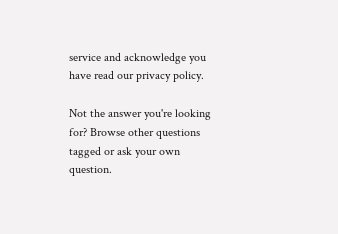service and acknowledge you have read our privacy policy.

Not the answer you're looking for? Browse other questions tagged or ask your own question.